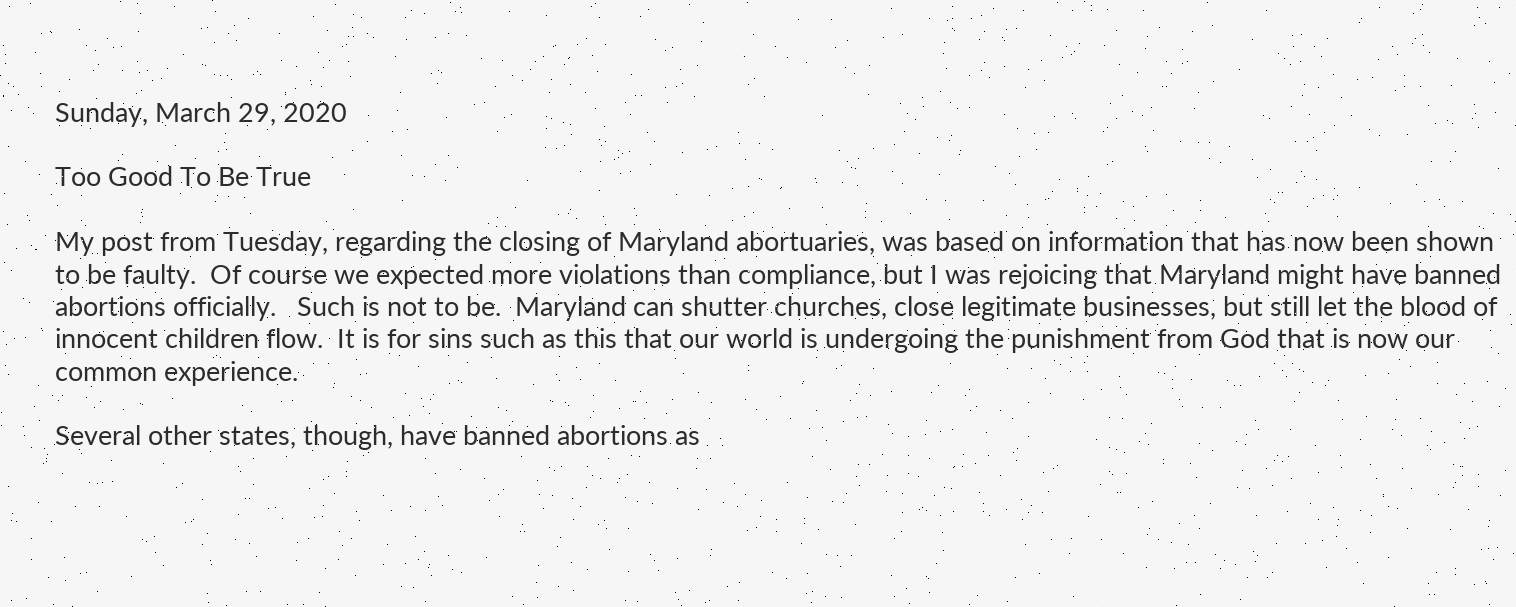Sunday, March 29, 2020

Too Good To Be True

My post from Tuesday, regarding the closing of Maryland abortuaries, was based on information that has now been shown to be faulty.  Of course we expected more violations than compliance, but I was rejoicing that Maryland might have banned abortions officially.   Such is not to be.  Maryland can shutter churches, close legitimate businesses, but still let the blood of innocent children flow.  It is for sins such as this that our world is undergoing the punishment from God that is now our common experience.

Several other states, though, have banned abortions as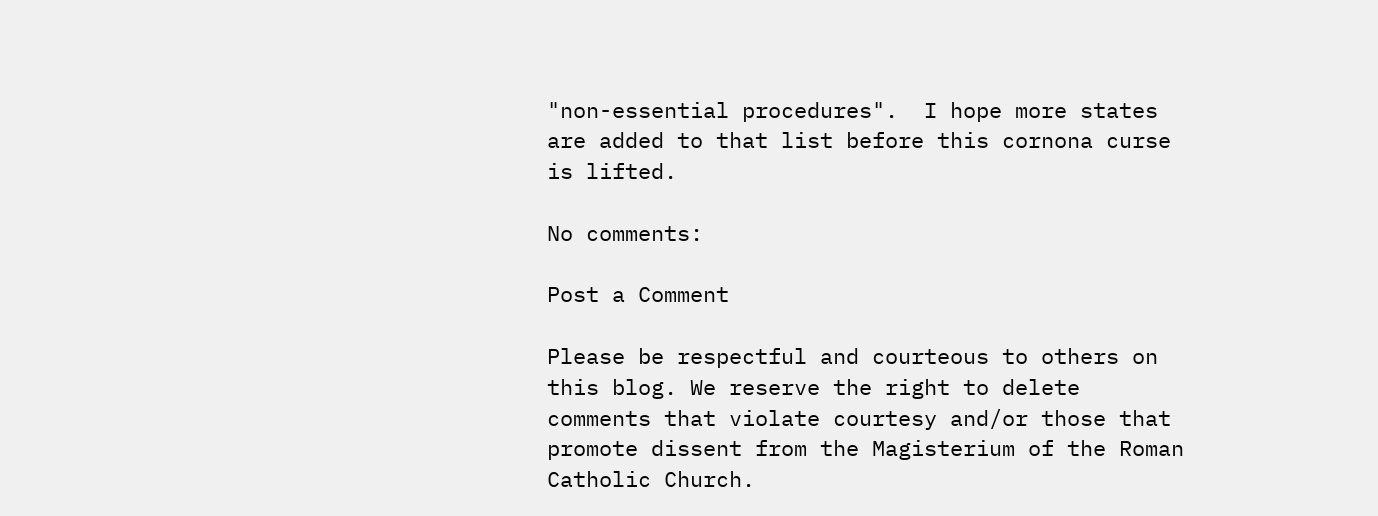"non-essential procedures".  I hope more states are added to that list before this cornona curse is lifted.

No comments:

Post a Comment

Please be respectful and courteous to others on this blog. We reserve the right to delete comments that violate courtesy and/or those that promote dissent from the Magisterium of the Roman Catholic Church.